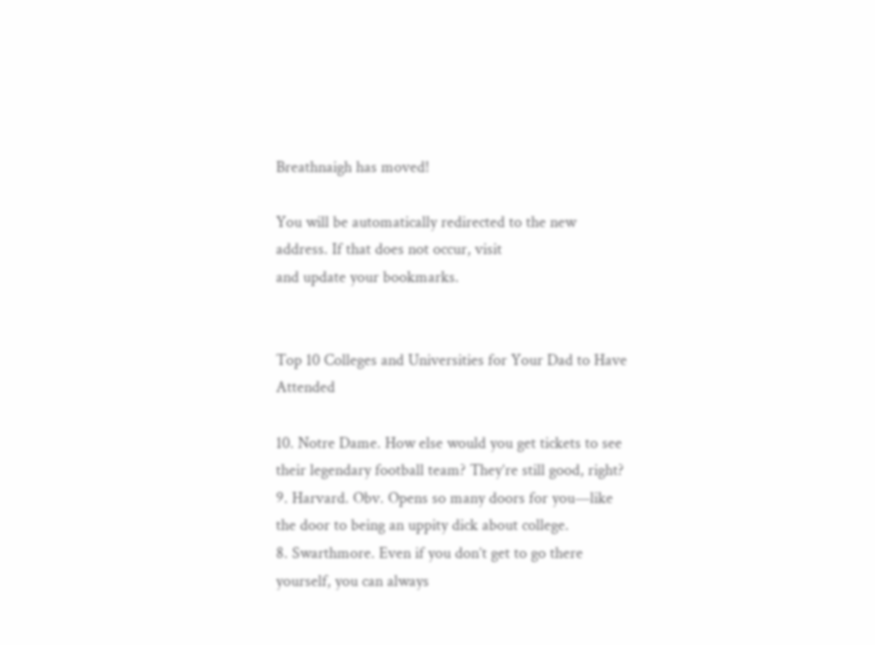Breathnaigh has moved!

You will be automatically redirected to the new address. If that does not occur, visit
and update your bookmarks.


Top 10 Colleges and Universities for Your Dad to Have Attended

10. Notre Dame. How else would you get tickets to see their legendary football team? They’re still good, right?
9. Harvard. Obv. Opens so many doors for you—like the door to being an uppity dick about college.
8. Swarthmore. Even if you don’t get to go there yourself, you can always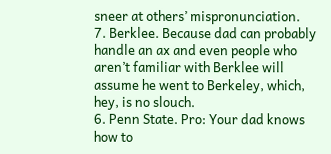sneer at others’ mispronunciation.
7. Berklee. Because dad can probably handle an ax and even people who aren’t familiar with Berklee will assume he went to Berkeley, which, hey, is no slouch.
6. Penn State. Pro: Your dad knows how to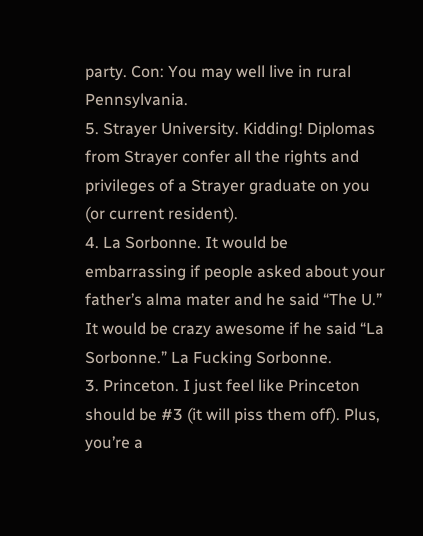party. Con: You may well live in rural Pennsylvania.
5. Strayer University. Kidding! Diplomas from Strayer confer all the rights and privileges of a Strayer graduate on you (or current resident).
4. La Sorbonne. It would be embarrassing if people asked about your father’s alma mater and he said “The U.” It would be crazy awesome if he said “La Sorbonne.” La Fucking Sorbonne.
3. Princeton. I just feel like Princeton should be #3 (it will piss them off). Plus, you’re a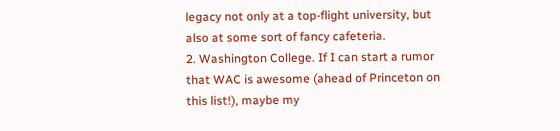legacy not only at a top-flight university, but also at some sort of fancy cafeteria.
2. Washington College. If I can start a rumor that WAC is awesome (ahead of Princeton on this list!), maybe my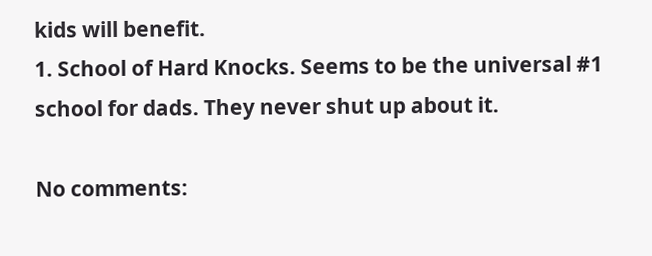kids will benefit.
1. School of Hard Knocks. Seems to be the universal #1 school for dads. They never shut up about it.

No comments: